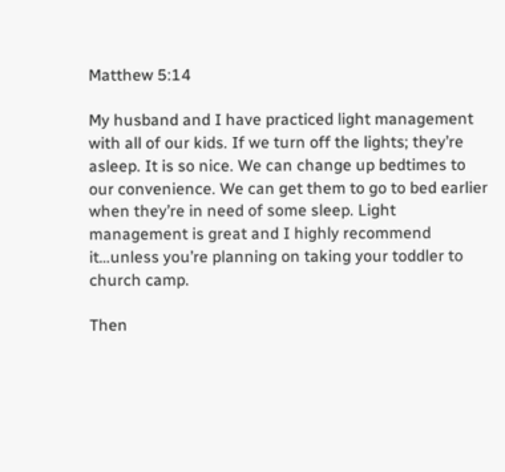Matthew 5:14

My husband and I have practiced light management with all of our kids. If we turn off the lights; they’re asleep. It is so nice. We can change up bedtimes to our convenience. We can get them to go to bed earlier when they’re in need of some sleep. Light management is great and I highly recommend it…unless you’re planning on taking your toddler to church camp.

Then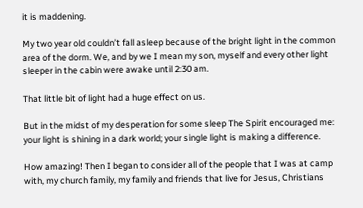it is maddening.

My two year old couldn’t fall asleep because of the bright light in the common area of the dorm. We, and by we I mean my son, myself and every other light sleeper in the cabin were awake until 2:30 am.

That little bit of light had a huge effect on us.

But in the midst of my desperation for some sleep The Spirit encouraged me: your light is shining in a dark world; your single light is making a difference.

How amazing! Then I began to consider all of the people that I was at camp with, my church family, my family and friends that live for Jesus, Christians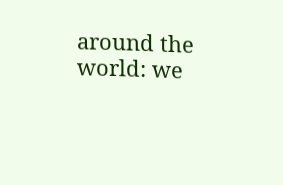around the world: we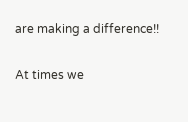are making a difference!!

At times we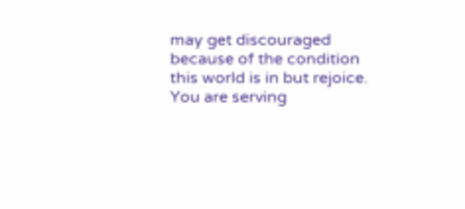may get discouraged because of the condition this world is in but rejoice. You are serving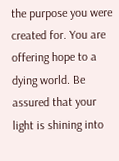the purpose you were created for. You are offering hope to a dying world. Be assured that your light is shining into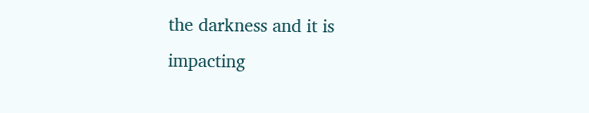the darkness and it is impacting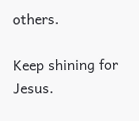others.

Keep shining for Jesus.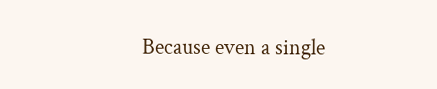Because even a single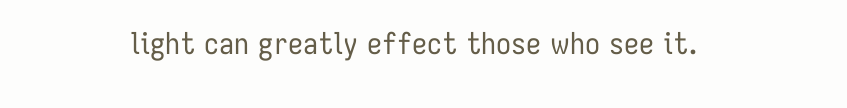light can greatly effect those who see it.